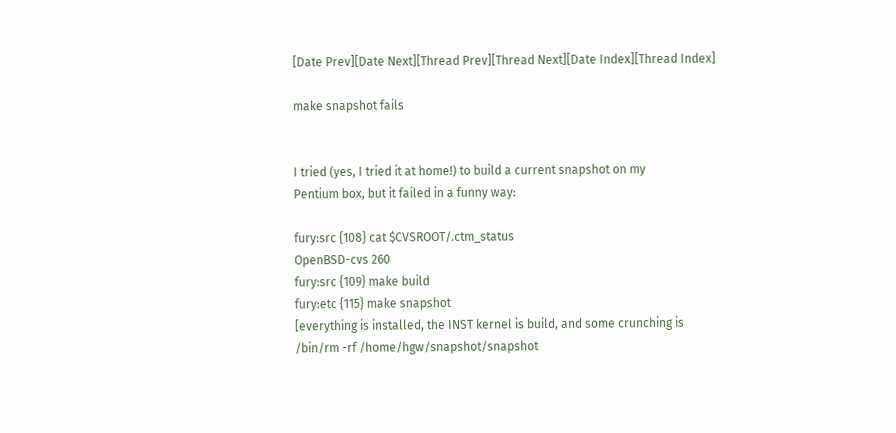[Date Prev][Date Next][Thread Prev][Thread Next][Date Index][Thread Index]

make snapshot fails


I tried (yes, I tried it at home!) to build a current snapshot on my
Pentium box, but it failed in a funny way:

fury:src {108} cat $CVSROOT/.ctm_status
OpenBSD-cvs 260
fury:src {109} make build
fury:etc {115} make snapshot
[everything is installed, the INST kernel is build, and some crunching is
/bin/rm -rf /home/hgw/snapshot/snapshot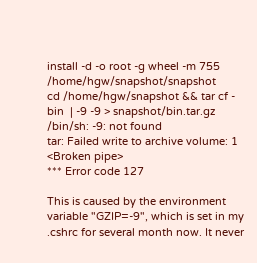install -d -o root -g wheel -m 755 /home/hgw/snapshot/snapshot
cd /home/hgw/snapshot && tar cf - bin  | -9 -9 > snapshot/bin.tar.gz
/bin/sh: -9: not found
tar: Failed write to archive volume: 1 <Broken pipe>
*** Error code 127

This is caused by the environment variable "GZIP=-9", which is set in my
.cshrc for several month now. It never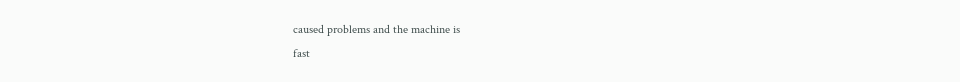caused problems and the machine is
fast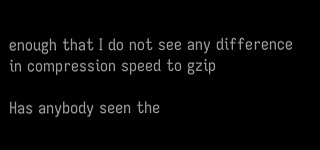enough that I do not see any difference in compression speed to gzip

Has anybody seen the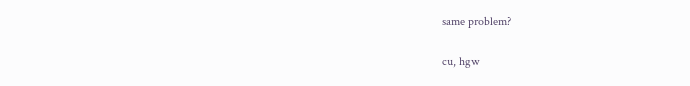same problem?

cu, hgw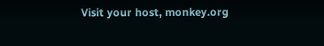Visit your host, monkey.org